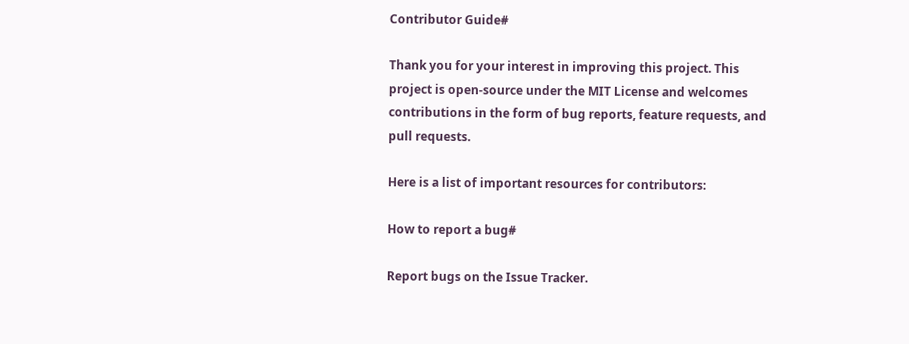Contributor Guide#

Thank you for your interest in improving this project. This project is open-source under the MIT License and welcomes contributions in the form of bug reports, feature requests, and pull requests.

Here is a list of important resources for contributors:

How to report a bug#

Report bugs on the Issue Tracker.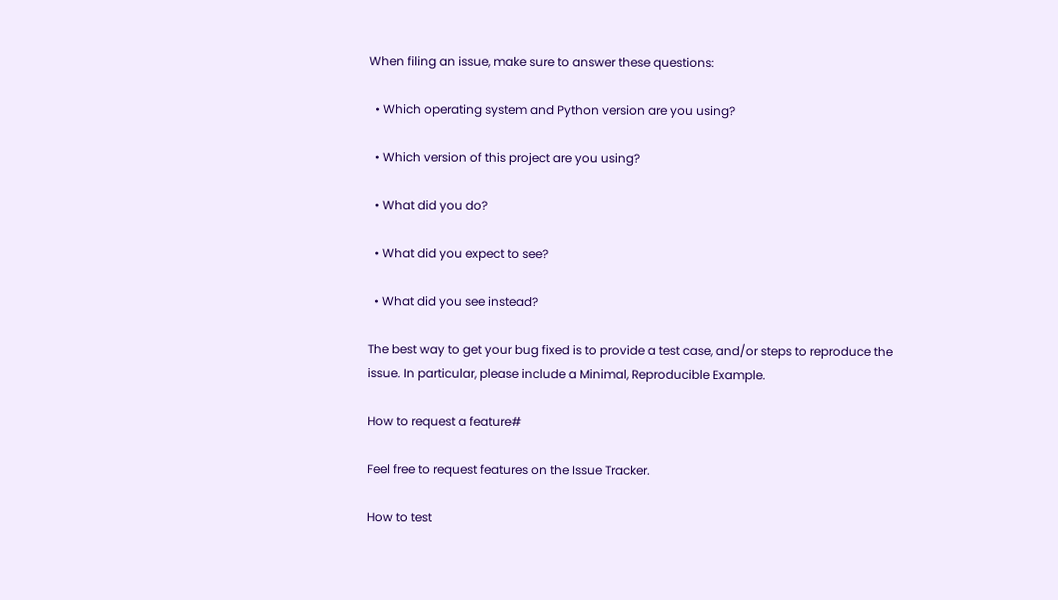When filing an issue, make sure to answer these questions:

  • Which operating system and Python version are you using?

  • Which version of this project are you using?

  • What did you do?

  • What did you expect to see?

  • What did you see instead?

The best way to get your bug fixed is to provide a test case, and/or steps to reproduce the issue. In particular, please include a Minimal, Reproducible Example.

How to request a feature#

Feel free to request features on the Issue Tracker.

How to test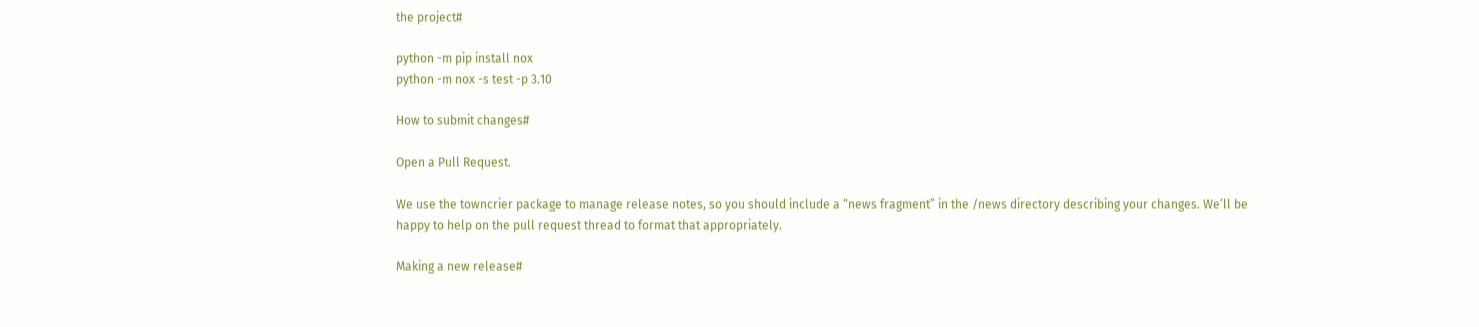the project#

python -m pip install nox
python -m nox -s test -p 3.10

How to submit changes#

Open a Pull Request.

We use the towncrier package to manage release notes, so you should include a “news fragment” in the /news directory describing your changes. We’ll be happy to help on the pull request thread to format that appropriately.

Making a new release#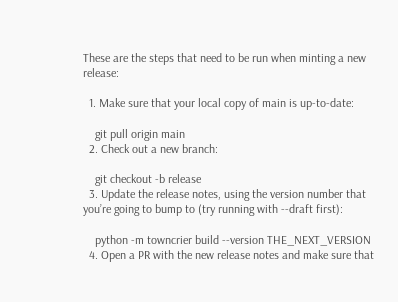These are the steps that need to be run when minting a new release:

  1. Make sure that your local copy of main is up-to-date:

    git pull origin main
  2. Check out a new branch:

    git checkout -b release
  3. Update the release notes, using the version number that you’re going to bump to (try running with --draft first):

    python -m towncrier build --version THE_NEXT_VERSION
  4. Open a PR with the new release notes and make sure that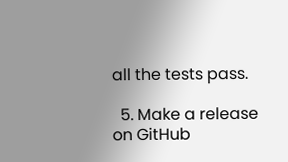all the tests pass.

  5. Make a release on GitHub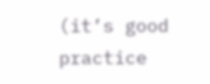(it’s good practice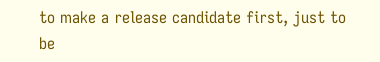to make a release candidate first, just to be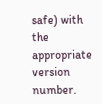safe) with the appropriate version number.